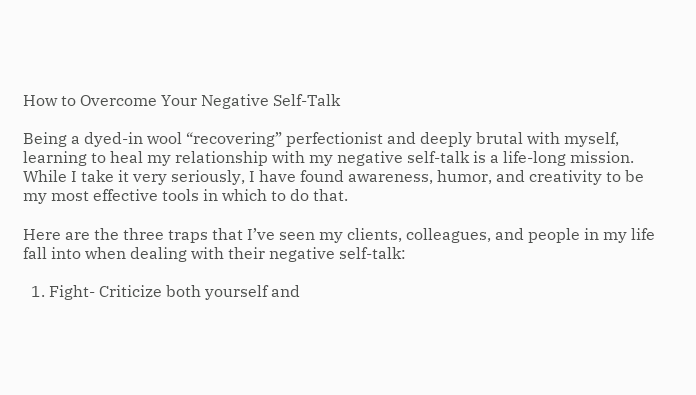How to Overcome Your Negative Self-Talk

Being a dyed-in wool “recovering” perfectionist and deeply brutal with myself, learning to heal my relationship with my negative self-talk is a life-long mission. While I take it very seriously, I have found awareness, humor, and creativity to be my most effective tools in which to do that.

Here are the three traps that I’ve seen my clients, colleagues, and people in my life fall into when dealing with their negative self-talk:

  1. Fight- Criticize both yourself and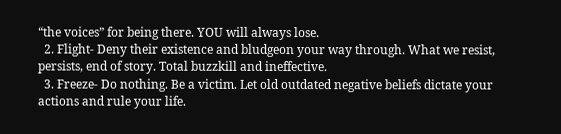“the voices” for being there. YOU will always lose.
  2. Flight- Deny their existence and bludgeon your way through. What we resist, persists, end of story. Total buzzkill and ineffective.
  3. Freeze- Do nothing. Be a victim. Let old outdated negative beliefs dictate your actions and rule your life.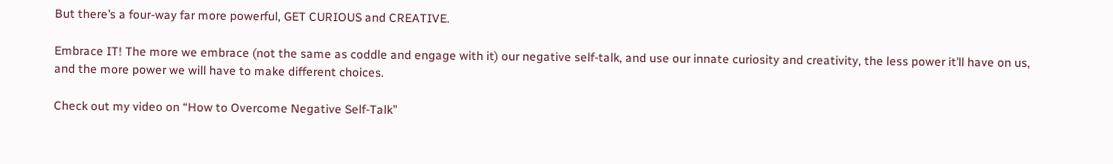But there’s a four-way far more powerful, GET CURIOUS and CREATIVE.

Embrace IT! The more we embrace (not the same as coddle and engage with it) our negative self-talk, and use our innate curiosity and creativity, the less power it’ll have on us, and the more power we will have to make different choices.

Check out my video on “How to Overcome Negative Self-Talk”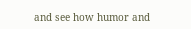and see how humor and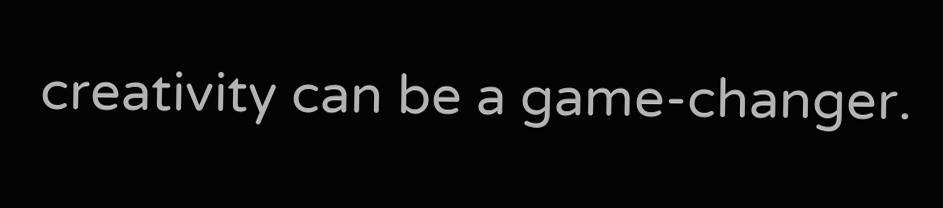creativity can be a game-changer.